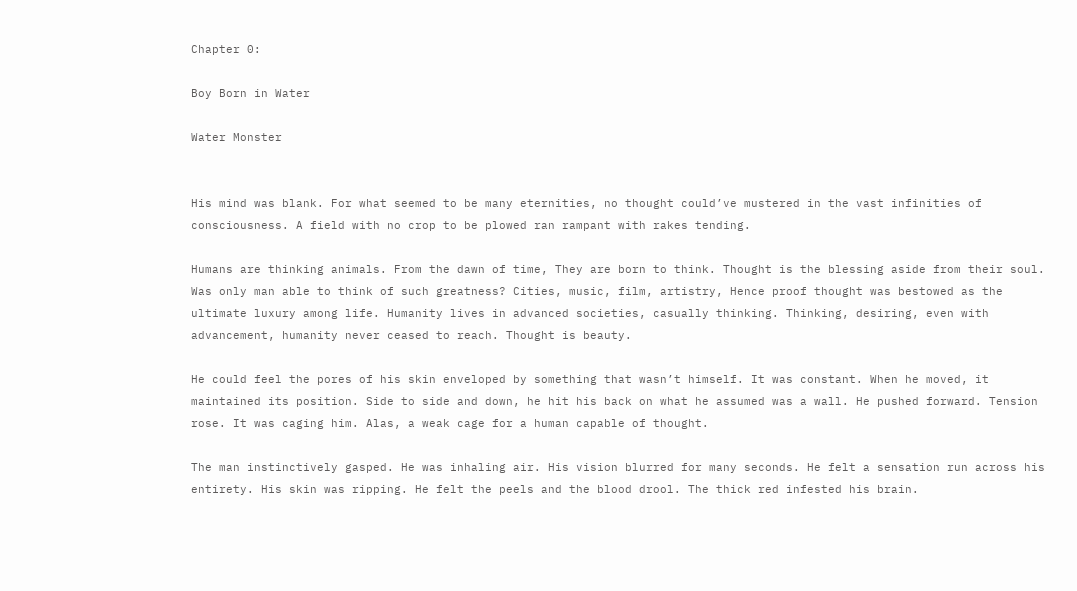Chapter 0:

Boy Born in Water

Water Monster


His mind was blank. For what seemed to be many eternities, no thought could’ve mustered in the vast infinities of consciousness. A field with no crop to be plowed ran rampant with rakes tending.

Humans are thinking animals. From the dawn of time, They are born to think. Thought is the blessing aside from their soul. Was only man able to think of such greatness? Cities, music, film, artistry, Hence proof thought was bestowed as the ultimate luxury among life. Humanity lives in advanced societies, casually thinking. Thinking, desiring, even with advancement, humanity never ceased to reach. Thought is beauty.

He could feel the pores of his skin enveloped by something that wasn’t himself. It was constant. When he moved, it maintained its position. Side to side and down, he hit his back on what he assumed was a wall. He pushed forward. Tension rose. It was caging him. Alas, a weak cage for a human capable of thought.

The man instinctively gasped. He was inhaling air. His vision blurred for many seconds. He felt a sensation run across his entirety. His skin was ripping. He felt the peels and the blood drool. The thick red infested his brain.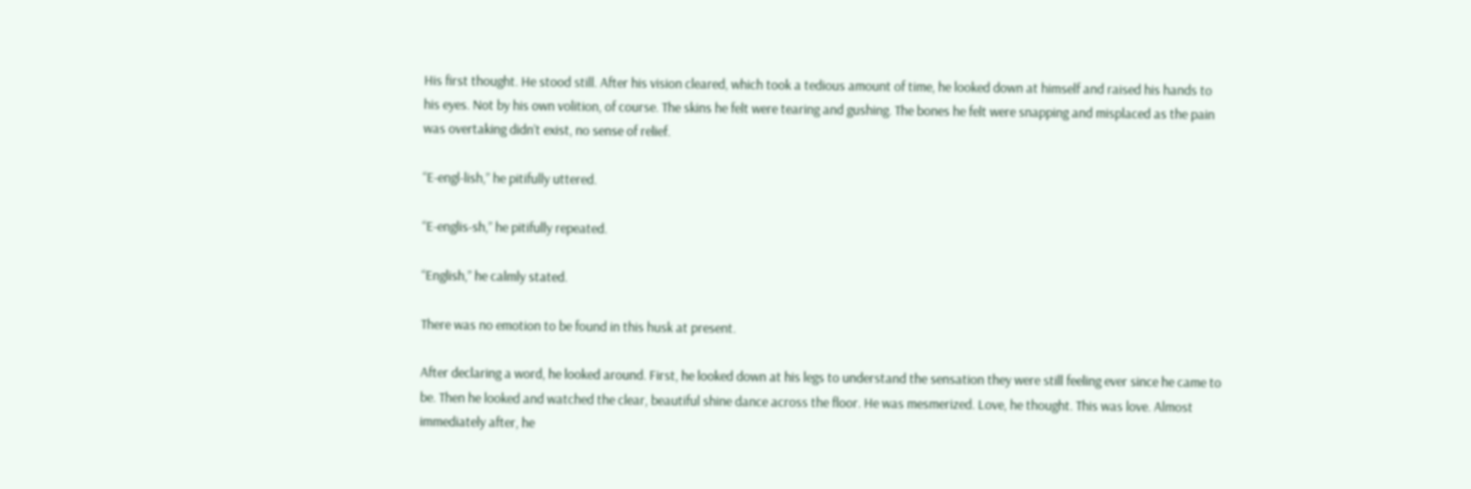His first thought. He stood still. After his vision cleared, which took a tedious amount of time, he looked down at himself and raised his hands to his eyes. Not by his own volition, of course. The skins he felt were tearing and gushing. The bones he felt were snapping and misplaced as the pain was overtaking didn’t exist, no sense of relief.

“E-engl-lish,” he pitifully uttered.

“E-englis-sh,” he pitifully repeated.

“English,” he calmly stated.

There was no emotion to be found in this husk at present.

After declaring a word, he looked around. First, he looked down at his legs to understand the sensation they were still feeling ever since he came to be. Then he looked and watched the clear, beautiful shine dance across the floor. He was mesmerized. Love, he thought. This was love. Almost immediately after, he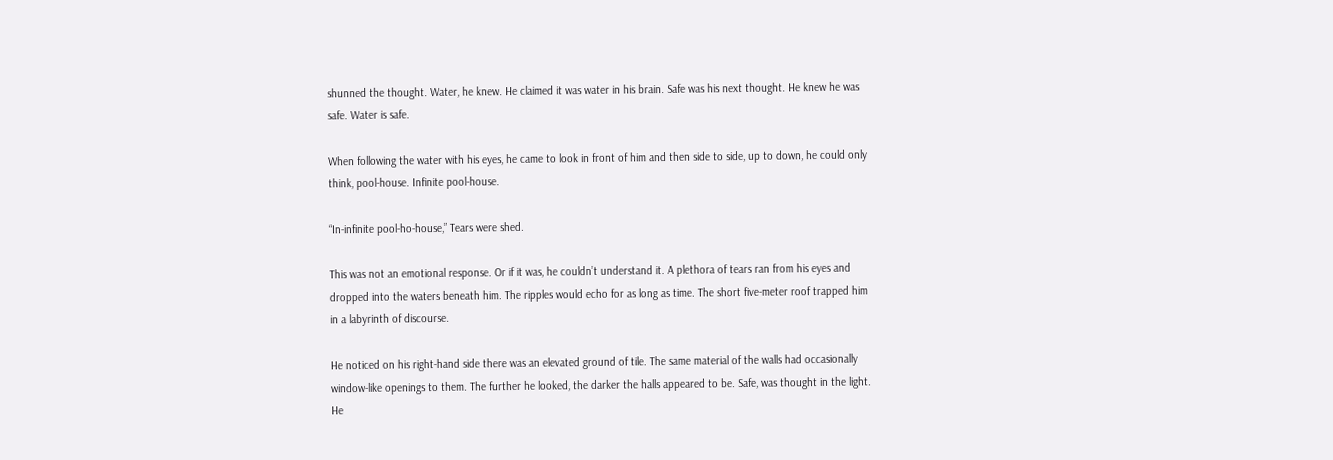shunned the thought. Water, he knew. He claimed it was water in his brain. Safe was his next thought. He knew he was safe. Water is safe.

When following the water with his eyes, he came to look in front of him and then side to side, up to down, he could only think, pool-house. Infinite pool-house.

“In-infinite pool-ho-house,” Tears were shed.

This was not an emotional response. Or if it was, he couldn’t understand it. A plethora of tears ran from his eyes and dropped into the waters beneath him. The ripples would echo for as long as time. The short five-meter roof trapped him in a labyrinth of discourse.

He noticed on his right-hand side there was an elevated ground of tile. The same material of the walls had occasionally window-like openings to them. The further he looked, the darker the halls appeared to be. Safe, was thought in the light. He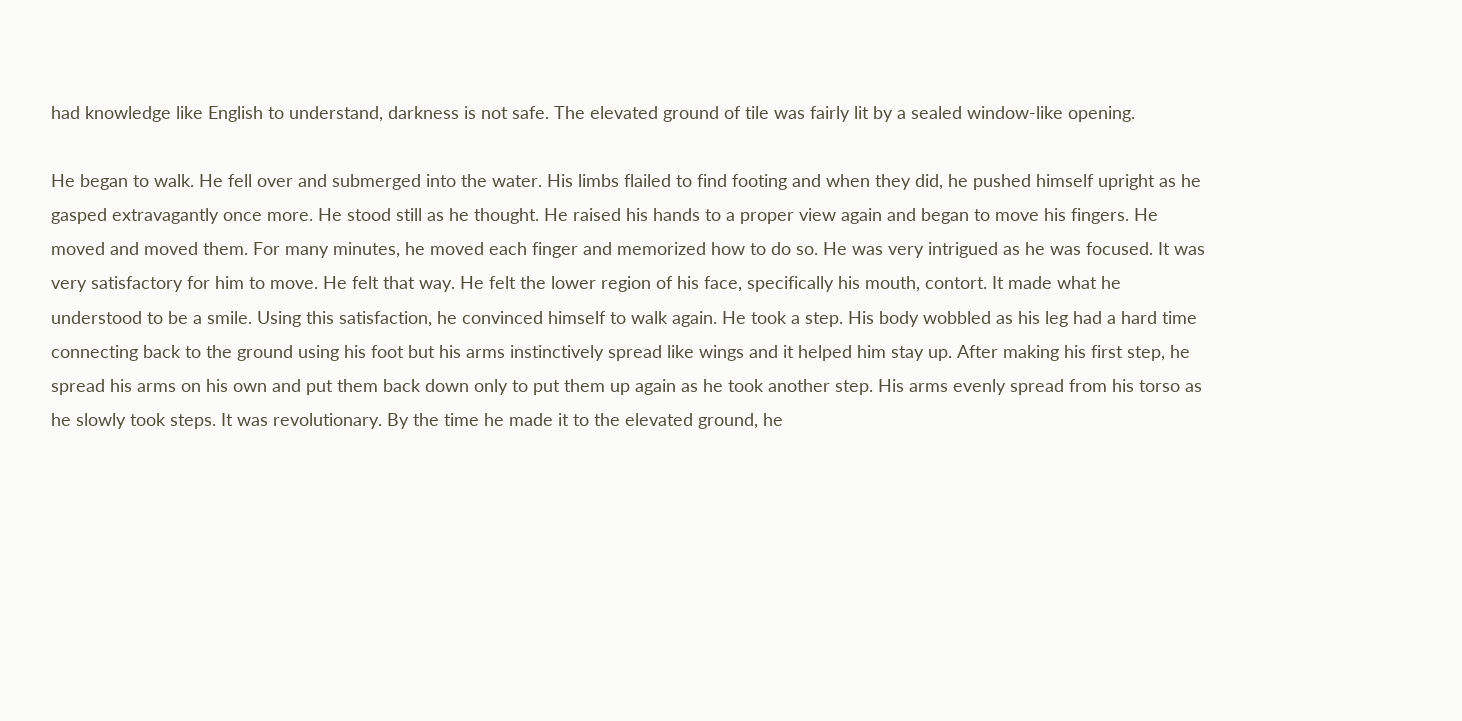had knowledge like English to understand, darkness is not safe. The elevated ground of tile was fairly lit by a sealed window-like opening.

He began to walk. He fell over and submerged into the water. His limbs flailed to find footing and when they did, he pushed himself upright as he gasped extravagantly once more. He stood still as he thought. He raised his hands to a proper view again and began to move his fingers. He moved and moved them. For many minutes, he moved each finger and memorized how to do so. He was very intrigued as he was focused. It was very satisfactory for him to move. He felt that way. He felt the lower region of his face, specifically his mouth, contort. It made what he understood to be a smile. Using this satisfaction, he convinced himself to walk again. He took a step. His body wobbled as his leg had a hard time connecting back to the ground using his foot but his arms instinctively spread like wings and it helped him stay up. After making his first step, he spread his arms on his own and put them back down only to put them up again as he took another step. His arms evenly spread from his torso as he slowly took steps. It was revolutionary. By the time he made it to the elevated ground, he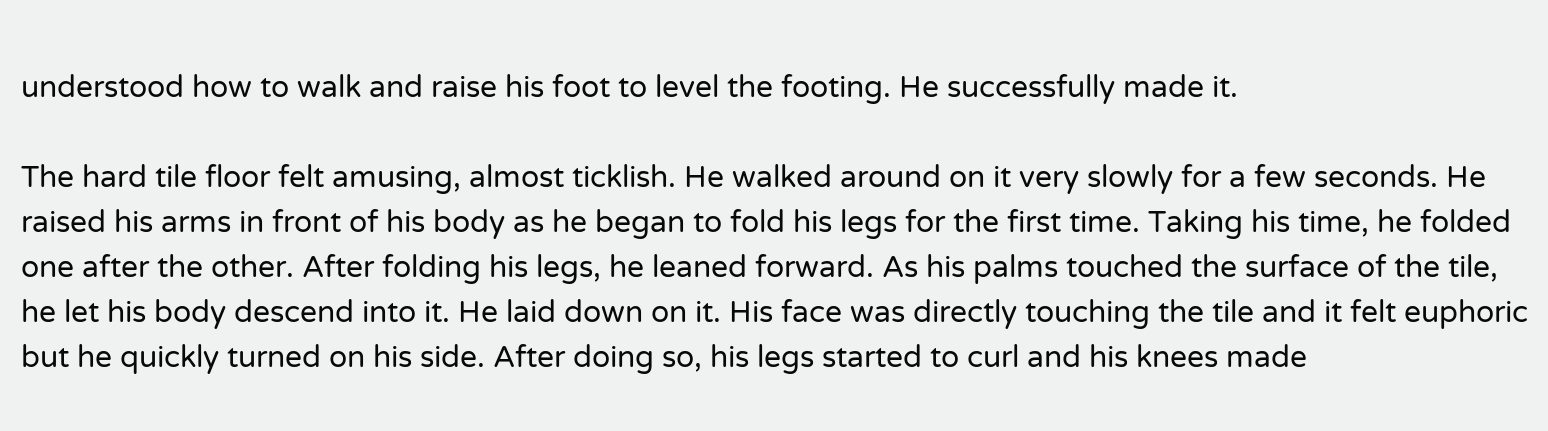understood how to walk and raise his foot to level the footing. He successfully made it.

The hard tile floor felt amusing, almost ticklish. He walked around on it very slowly for a few seconds. He raised his arms in front of his body as he began to fold his legs for the first time. Taking his time, he folded one after the other. After folding his legs, he leaned forward. As his palms touched the surface of the tile, he let his body descend into it. He laid down on it. His face was directly touching the tile and it felt euphoric but he quickly turned on his side. After doing so, his legs started to curl and his knees made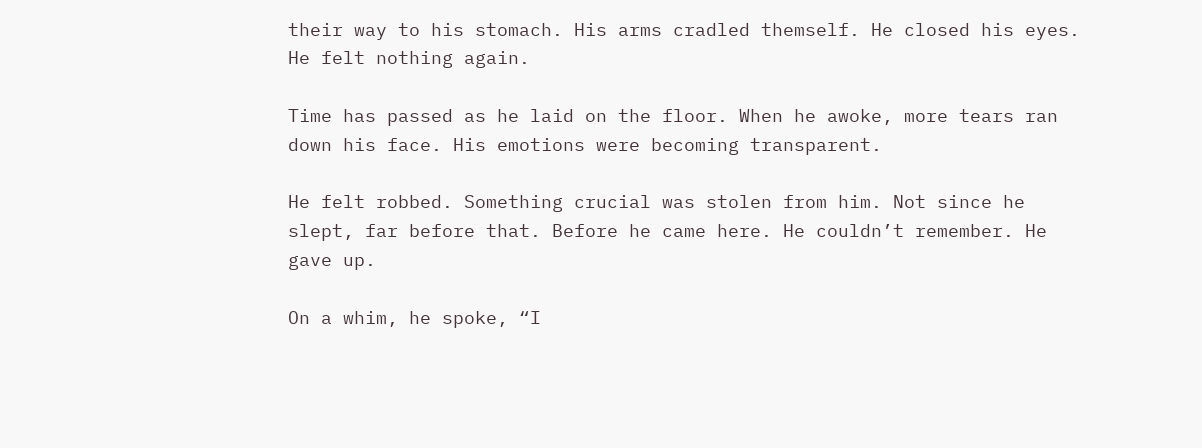their way to his stomach. His arms cradled themself. He closed his eyes. He felt nothing again.

Time has passed as he laid on the floor. When he awoke, more tears ran down his face. His emotions were becoming transparent.

He felt robbed. Something crucial was stolen from him. Not since he slept, far before that. Before he came here. He couldn’t remember. He gave up.

On a whim, he spoke, “I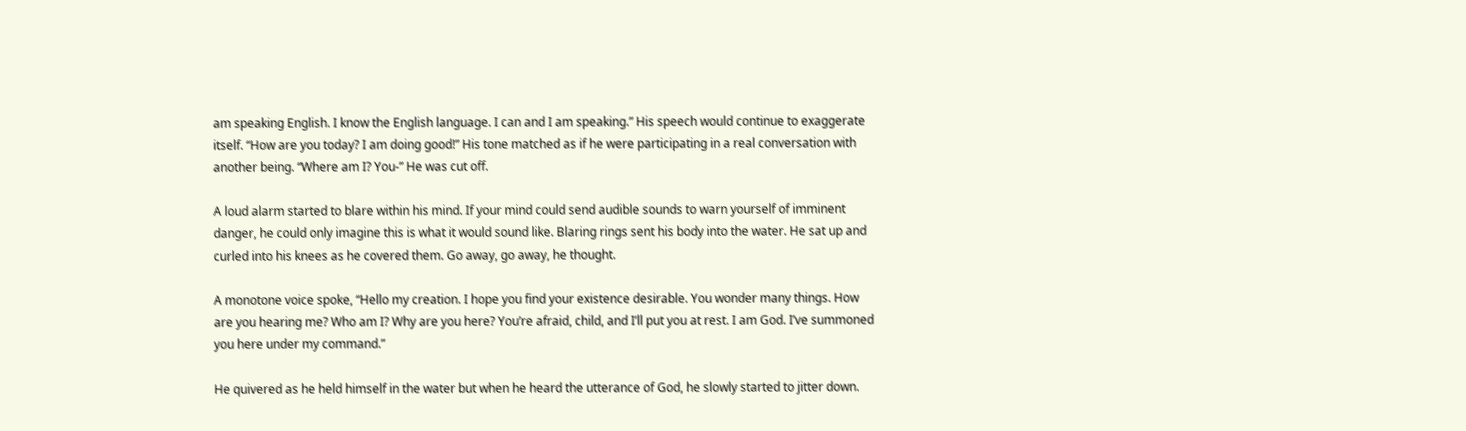am speaking English. I know the English language. I can and I am speaking.” His speech would continue to exaggerate itself. “How are you today? I am doing good!” His tone matched as if he were participating in a real conversation with another being. “Where am I? You-” He was cut off.

A loud alarm started to blare within his mind. If your mind could send audible sounds to warn yourself of imminent danger, he could only imagine this is what it would sound like. Blaring rings sent his body into the water. He sat up and curled into his knees as he covered them. Go away, go away, he thought.

A monotone voice spoke, “Hello my creation. I hope you find your existence desirable. You wonder many things. How are you hearing me? Who am I? Why are you here? You’re afraid, child, and I’ll put you at rest. I am God. I’ve summoned you here under my command.”

He quivered as he held himself in the water but when he heard the utterance of God, he slowly started to jitter down.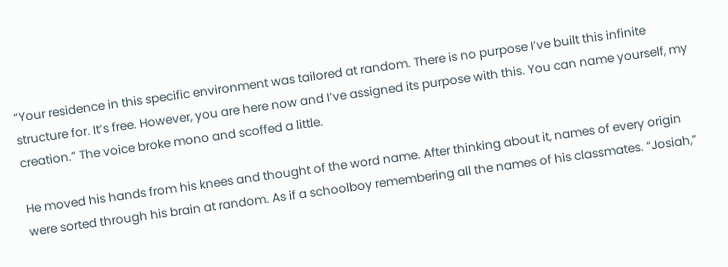“Your residence in this specific environment was tailored at random. There is no purpose I’ve built this infinite structure for. It’s free. However, you are here now and I’ve assigned its purpose with this. You can name yourself, my creation.” The voice broke mono and scoffed a little.

He moved his hands from his knees and thought of the word name. After thinking about it, names of every origin were sorted through his brain at random. As if a schoolboy remembering all the names of his classmates. “Josiah,”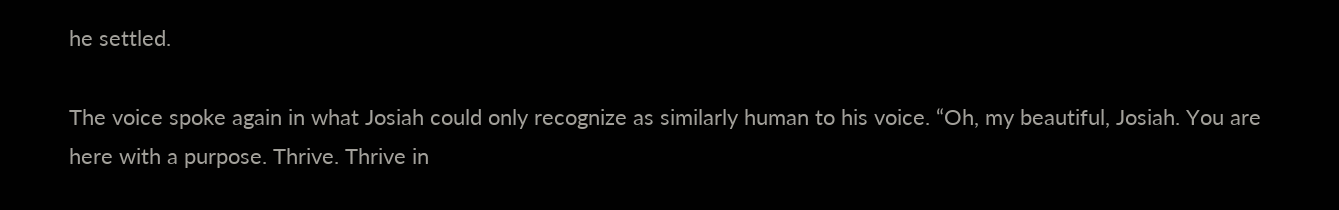he settled.

The voice spoke again in what Josiah could only recognize as similarly human to his voice. “Oh, my beautiful, Josiah. You are here with a purpose. Thrive. Thrive in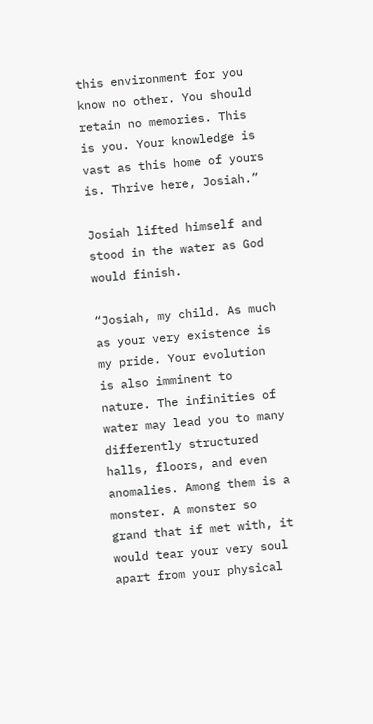this environment for you know no other. You should retain no memories. This is you. Your knowledge is vast as this home of yours is. Thrive here, Josiah.”

Josiah lifted himself and stood in the water as God would finish.

“Josiah, my child. As much as your very existence is my pride. Your evolution is also imminent to nature. The infinities of water may lead you to many differently structured halls, floors, and even anomalies. Among them is a monster. A monster so grand that if met with, it would tear your very soul apart from your physical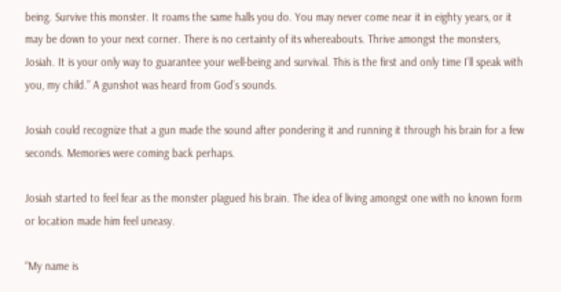being. Survive this monster. It roams the same halls you do. You may never come near it in eighty years, or it may be down to your next corner. There is no certainty of its whereabouts. Thrive amongst the monsters, Josiah. It is your only way to guarantee your well-being and survival. This is the first and only time I’ll speak with you, my child.” A gunshot was heard from God’s sounds.

Josiah could recognize that a gun made the sound after pondering it and running it through his brain for a few seconds. Memories were coming back perhaps.

Josiah started to feel fear as the monster plagued his brain. The idea of living amongst one with no known form or location made him feel uneasy.

“My name is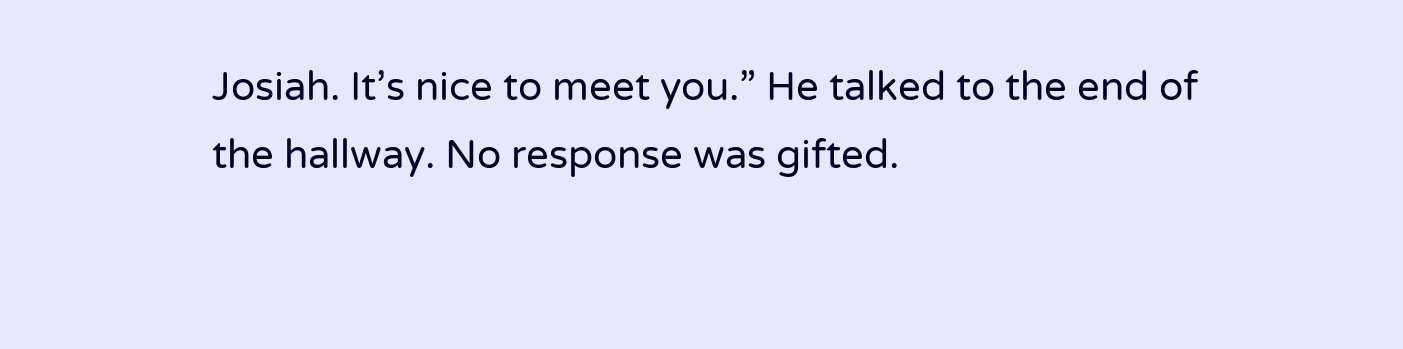Josiah. It’s nice to meet you.” He talked to the end of the hallway. No response was gifted.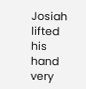Josiah lifted his hand very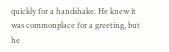quickly for a handshake. He knew it was commonplace for a greeting, but he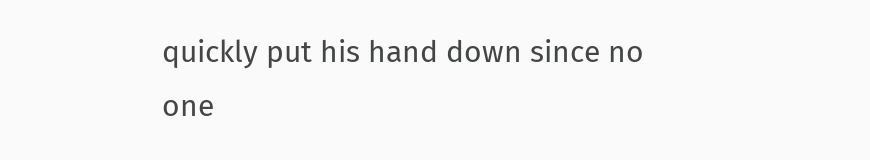quickly put his hand down since no one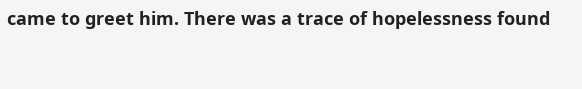came to greet him. There was a trace of hopelessness found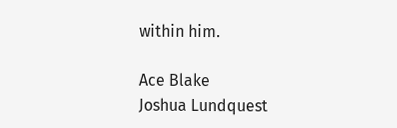within him.

Ace Blake
Joshua Lundquest